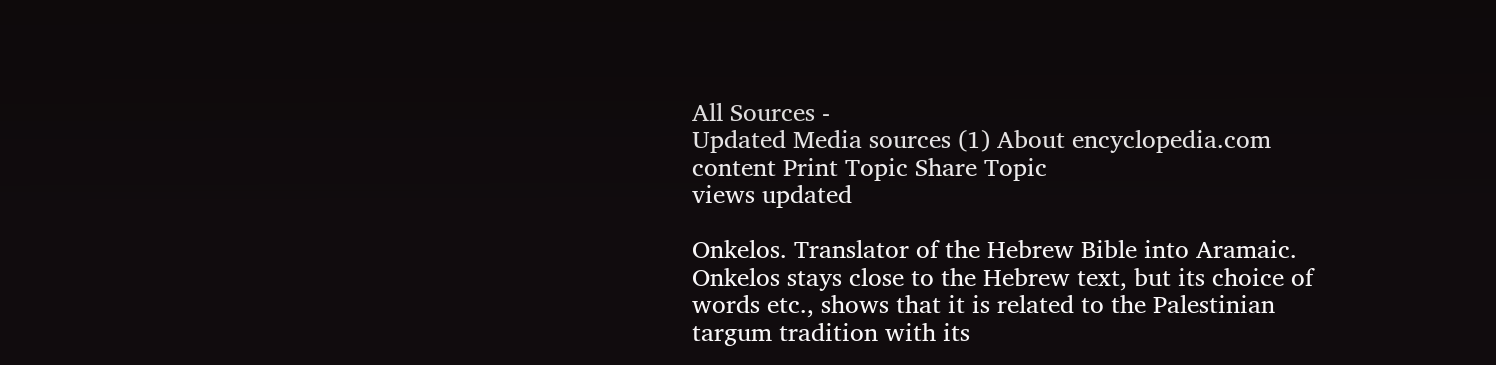All Sources -
Updated Media sources (1) About encyclopedia.com content Print Topic Share Topic
views updated

Onkelos. Translator of the Hebrew Bible into Aramaic. Onkelos stays close to the Hebrew text, but its choice of words etc., shows that it is related to the Palestinian targum tradition with its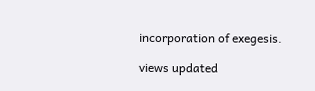incorporation of exegesis.

views updated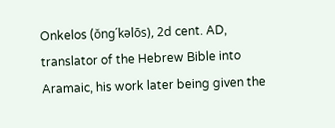Onkelos (ŏng´kəlōs), 2d cent. AD, translator of the Hebrew Bible into Aramaic, his work later being given the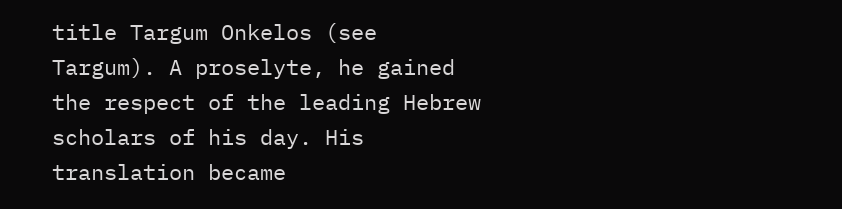title Targum Onkelos (see Targum). A proselyte, he gained the respect of the leading Hebrew scholars of his day. His translation became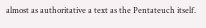almost as authoritative a text as the Pentateuch itself.